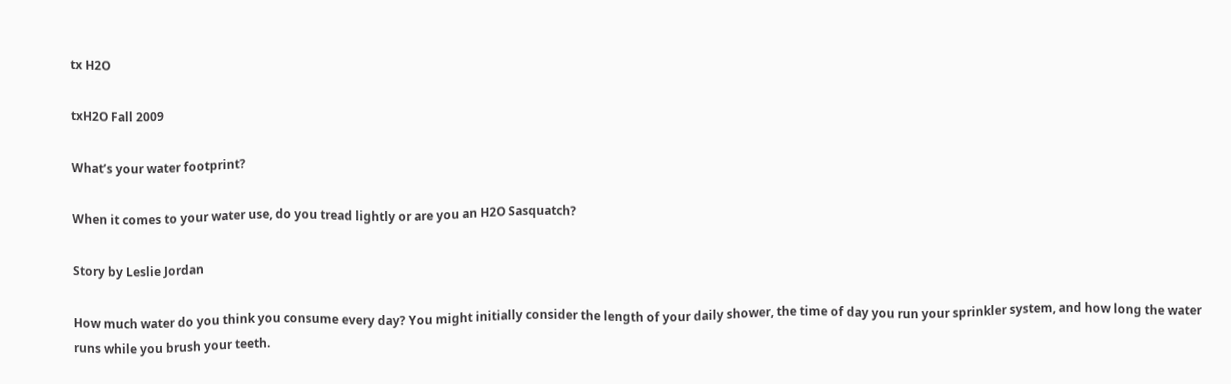tx H2O

txH2O Fall 2009

What’s your water footprint?

When it comes to your water use, do you tread lightly or are you an H2O Sasquatch?

Story by Leslie Jordan

How much water do you think you consume every day? You might initially consider the length of your daily shower, the time of day you run your sprinkler system, and how long the water runs while you brush your teeth.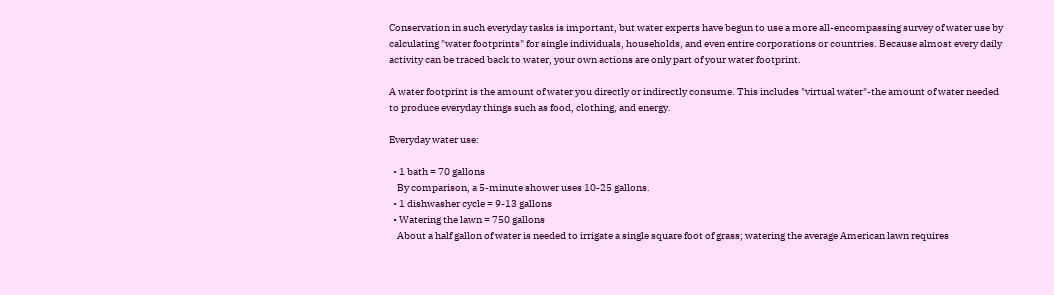Conservation in such everyday tasks is important, but water experts have begun to use a more all-encompassing survey of water use by calculating "water footprints" for single individuals, households, and even entire corporations or countries. Because almost every daily activity can be traced back to water, your own actions are only part of your water footprint.

A water footprint is the amount of water you directly or indirectly consume. This includes "virtual water"-the amount of water needed to produce everyday things such as food, clothing, and energy.

Everyday water use:

  • 1 bath = 70 gallons
    By comparison, a 5-minute shower uses 10-25 gallons.
  • 1 dishwasher cycle = 9-13 gallons
  • Watering the lawn = 750 gallons
    About a half gallon of water is needed to irrigate a single square foot of grass; watering the average American lawn requires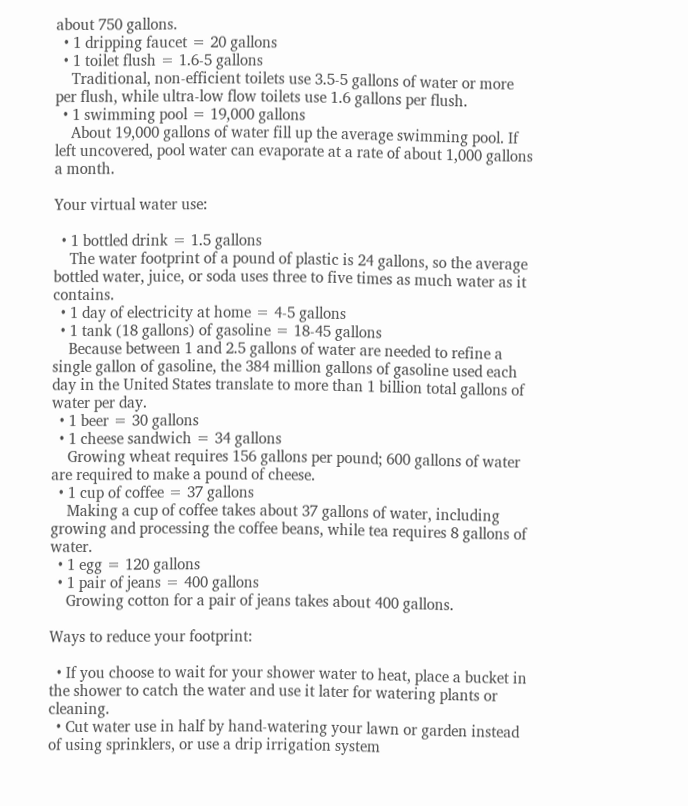about 750 gallons.
  • 1 dripping faucet = 20 gallons
  • 1 toilet flush = 1.6-5 gallons
    Traditional, non-efficient toilets use 3.5-5 gallons of water or more per flush, while ultra-low flow toilets use 1.6 gallons per flush.
  • 1 swimming pool = 19,000 gallons
    About 19,000 gallons of water fill up the average swimming pool. If left uncovered, pool water can evaporate at a rate of about 1,000 gallons a month.

Your virtual water use:

  • 1 bottled drink = 1.5 gallons
    The water footprint of a pound of plastic is 24 gallons, so the average bottled water, juice, or soda uses three to five times as much water as it contains.
  • 1 day of electricity at home = 4-5 gallons
  • 1 tank (18 gallons) of gasoline = 18-45 gallons
    Because between 1 and 2.5 gallons of water are needed to refine a single gallon of gasoline, the 384 million gallons of gasoline used each day in the United States translate to more than 1 billion total gallons of water per day.
  • 1 beer = 30 gallons
  • 1 cheese sandwich = 34 gallons
    Growing wheat requires 156 gallons per pound; 600 gallons of water are required to make a pound of cheese.
  • 1 cup of coffee = 37 gallons
    Making a cup of coffee takes about 37 gallons of water, including growing and processing the coffee beans, while tea requires 8 gallons of water.
  • 1 egg = 120 gallons
  • 1 pair of jeans = 400 gallons
    Growing cotton for a pair of jeans takes about 400 gallons.

Ways to reduce your footprint:

  • If you choose to wait for your shower water to heat, place a bucket in the shower to catch the water and use it later for watering plants or cleaning.
  • Cut water use in half by hand-watering your lawn or garden instead of using sprinklers, or use a drip irrigation system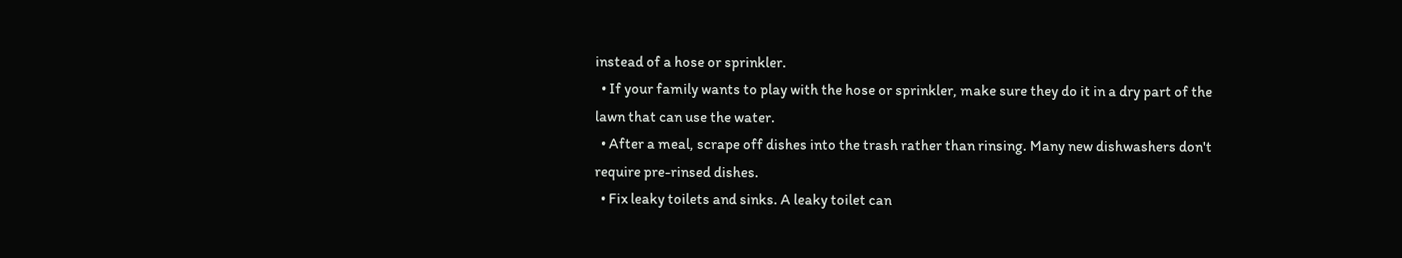instead of a hose or sprinkler.
  • If your family wants to play with the hose or sprinkler, make sure they do it in a dry part of the lawn that can use the water.
  • After a meal, scrape off dishes into the trash rather than rinsing. Many new dishwashers don't require pre-rinsed dishes.
  • Fix leaky toilets and sinks. A leaky toilet can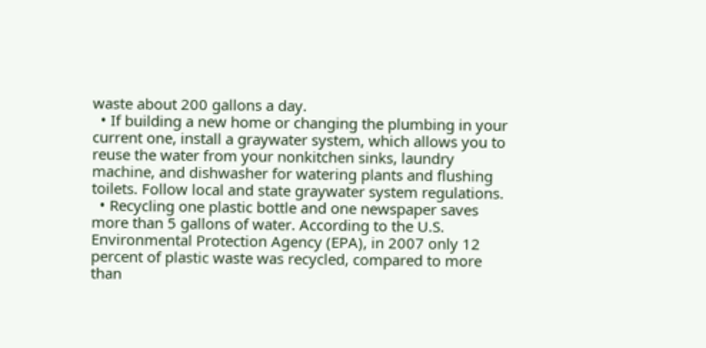waste about 200 gallons a day.
  • If building a new home or changing the plumbing in your current one, install a graywater system, which allows you to reuse the water from your nonkitchen sinks, laundry machine, and dishwasher for watering plants and flushing toilets. Follow local and state graywater system regulations.
  • Recycling one plastic bottle and one newspaper saves more than 5 gallons of water. According to the U.S. Environmental Protection Agency (EPA), in 2007 only 12 percent of plastic waste was recycled, compared to more than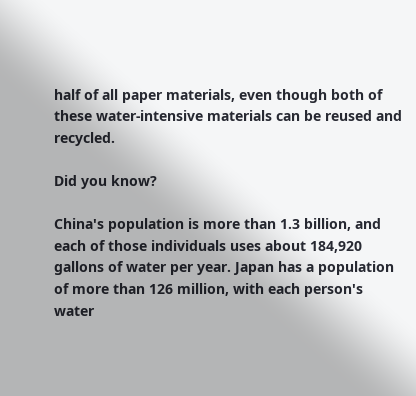half of all paper materials, even though both of these water-intensive materials can be reused and recycled.

Did you know?

China's population is more than 1.3 billion, and each of those individuals uses about 184,920 gallons of water per year. Japan has a population of more than 126 million, with each person's water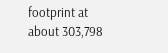footprint at about 303,798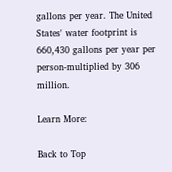gallons per year. The United States' water footprint is 660,430 gallons per year per person-multiplied by 306 million.

Learn More:

Back to Top